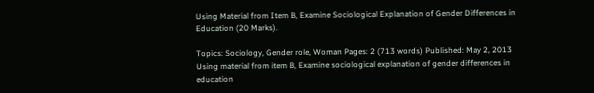Using Material from Item B, Examine Sociological Explanation of Gender Differences in Education (20 Marks).

Topics: Sociology, Gender role, Woman Pages: 2 (713 words) Published: May 2, 2013
Using material from item B, Examine sociological explanation of gender differences in education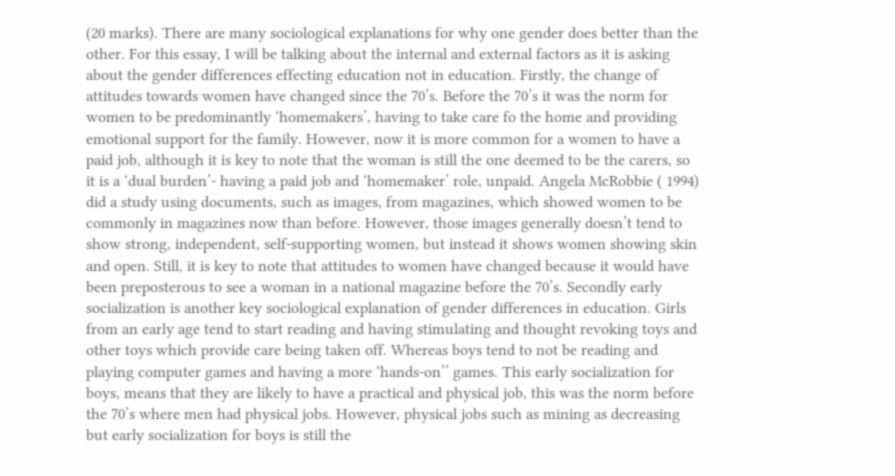(20 marks). There are many sociological explanations for why one gender does better than the other. For this essay, I will be talking about the internal and external factors as it is asking about the gender differences effecting education not in education. Firstly, the change of attitudes towards women have changed since the 70’s. Before the 70’s it was the norm for women to be predominantly ‘homemakers’, having to take care fo the home and providing emotional support for the family. However, now it is more common for a women to have a paid job, although it is key to note that the woman is still the one deemed to be the carers, so it is a ‘dual burden’- having a paid job and ‘homemaker’ role, unpaid. Angela McRobbie ( 1994) did a study using documents, such as images, from magazines, which showed women to be commonly in magazines now than before. However, those images generally doesn’t tend to show strong, independent, self-supporting women, but instead it shows women showing skin and open. Still, it is key to note that attitudes to women have changed because it would have been preposterous to see a woman in a national magazine before the 70’s. Secondly early socialization is another key sociological explanation of gender differences in education. Girls from an early age tend to start reading and having stimulating and thought revoking toys and other toys which provide care being taken off. Whereas boys tend to not be reading and playing computer games and having a more ‘hands-on’’ games. This early socialization for boys, means that they are likely to have a practical and physical job, this was the norm before the 70’s where men had physical jobs. However, physical jobs such as mining as decreasing but early socialization for boys is still the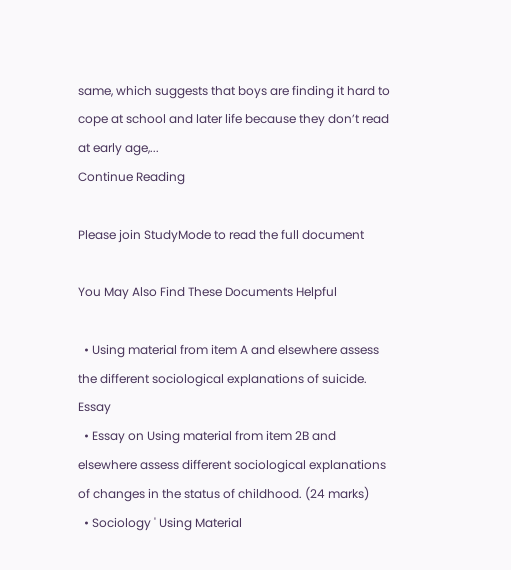same, which suggests that boys are finding it hard to cope at school and later life because they don’t read at early age,...
Continue Reading

Please join StudyMode to read the full document

You May Also Find These Documents Helpful

  • Using material from item A and elsewhere assess the different sociological explanations of suicide. Essay
  • Essay on Using material from item 2B and elsewhere assess different sociological explanations of changes in the status of childhood. (24 marks)
  • Sociology ' Using Material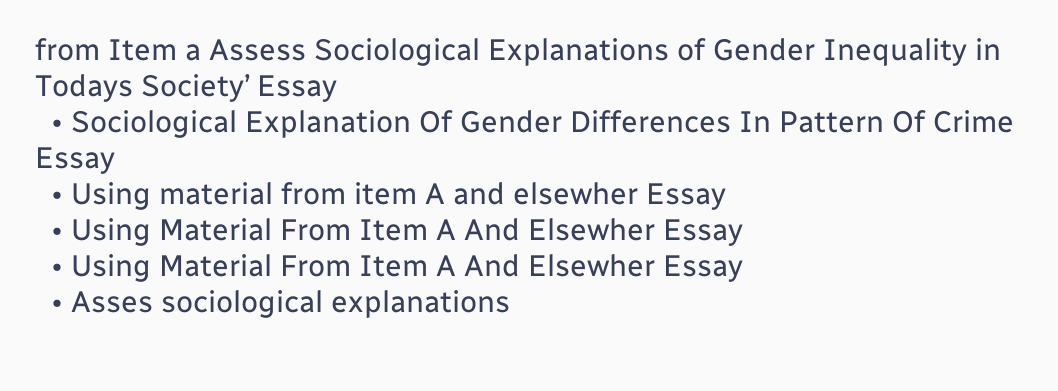from Item a Assess Sociological Explanations of Gender Inequality in Todays Society’ Essay
  • Sociological Explanation Of Gender Differences In Pattern Of Crime Essay
  • Using material from item A and elsewher Essay
  • Using Material From Item A And Elsewher Essay
  • Using Material From Item A And Elsewher Essay
  • Asses sociological explanations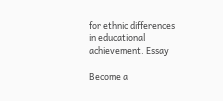for ethnic differences in educational achievement. Essay

Become a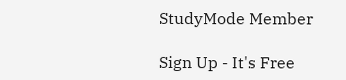StudyMode Member

Sign Up - It's Free